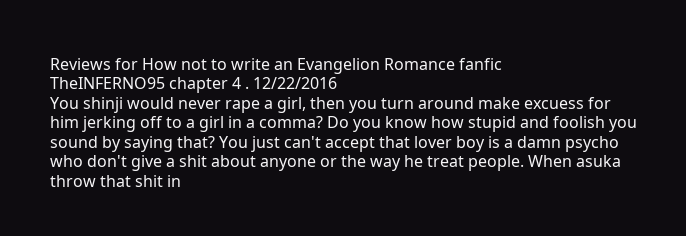Reviews for How not to write an Evangelion Romance fanfic
TheINFERNO95 chapter 4 . 12/22/2016
You shinji would never rape a girl, then you turn around make excuess for him jerking off to a girl in a comma? Do you know how stupid and foolish you sound by saying that? You just can't accept that lover boy is a damn psycho who don't give a shit about anyone or the way he treat people. When asuka throw that shit in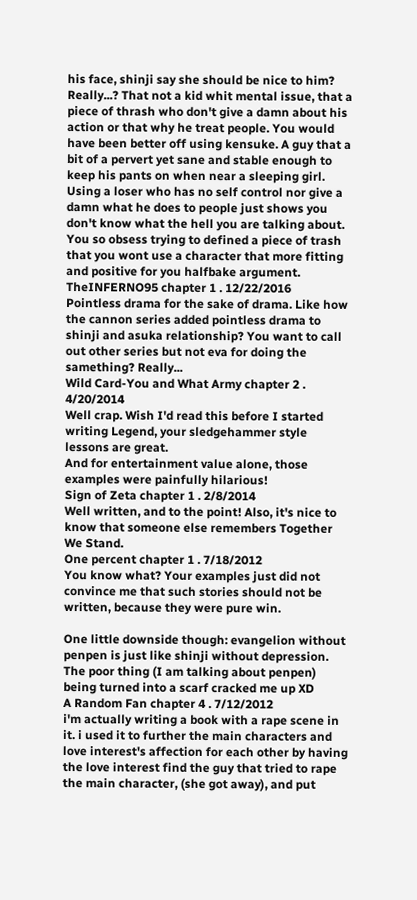his face, shinji say she should be nice to him? Really...? That not a kid whit mental issue, that a piece of thrash who don't give a damn about his action or that why he treat people. You would have been better off using kensuke. A guy that a bit of a pervert yet sane and stable enough to keep his pants on when near a sleeping girl. Using a loser who has no self control nor give a damn what he does to people just shows you don't know what the hell you are talking about. You so obsess trying to defined a piece of trash that you wont use a character that more fitting and positive for you halfbake argument.
TheINFERNO95 chapter 1 . 12/22/2016
Pointless drama for the sake of drama. Like how the cannon series added pointless drama to shinji and asuka relationship? You want to call out other series but not eva for doing the samething? Really...
Wild Card-You and What Army chapter 2 . 4/20/2014
Well crap. Wish I'd read this before I started writing Legend, your sledgehammer style lessons are great.
And for entertainment value alone, those examples were painfully hilarious!
Sign of Zeta chapter 1 . 2/8/2014
Well written, and to the point! Also, it's nice to know that someone else remembers Together We Stand.
One percent chapter 1 . 7/18/2012
You know what? Your examples just did not convince me that such stories should not be written, because they were pure win.

One little downside though: evangelion without penpen is just like shinji without depression. The poor thing (I am talking about penpen) being turned into a scarf cracked me up XD
A Random Fan chapter 4 . 7/12/2012
i'm actually writing a book with a rape scene in it. i used it to further the main characters and love interest's affection for each other by having the love interest find the guy that tried to rape the main character, (she got away), and put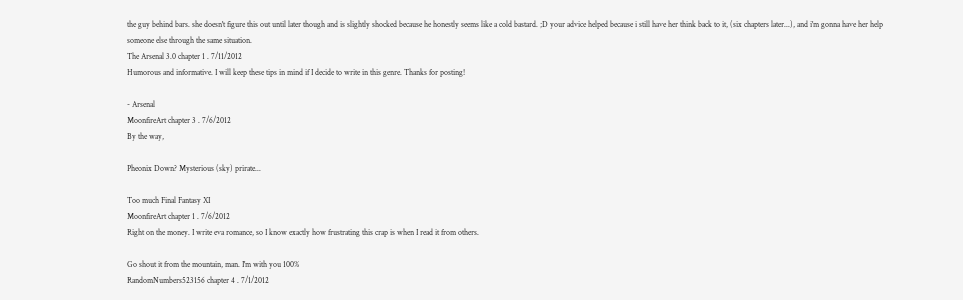the guy behind bars. she doesn't figure this out until later though and is slightly shocked because he honestly seems like a cold bastard. ;D your advice helped because i still have her think back to it, (six chapters later...), and i'm gonna have her help someone else through the same situation.
The Arsenal 3.0 chapter 1 . 7/11/2012
Humorous and informative. I will keep these tips in mind if I decide to write in this genre. Thanks for posting!

- Arsenal
MoonfireArt chapter 3 . 7/6/2012
By the way,

Pheonix Down? Mysterious (sky) prirate...

Too much Final Fantasy XI
MoonfireArt chapter 1 . 7/6/2012
Right on the money. I write eva romance, so I know exactly how frustrating this crap is when I read it from others.

Go shout it from the mountain, man. I'm with you 100%
RandomNumbers523156 chapter 4 . 7/1/2012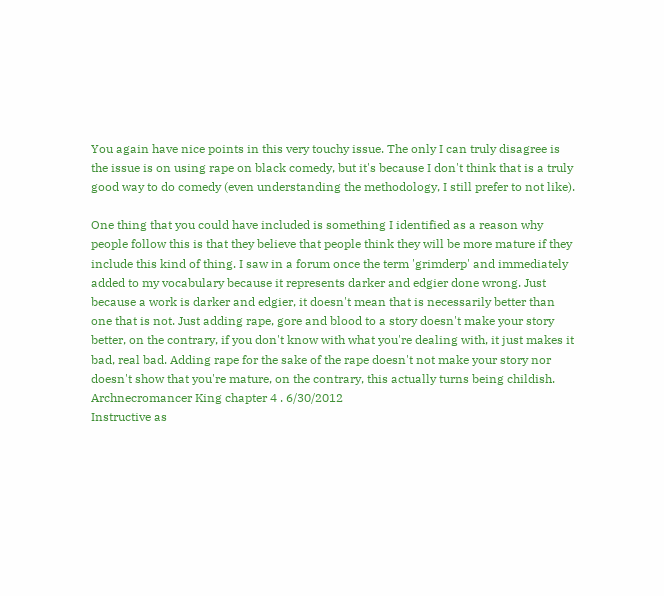You again have nice points in this very touchy issue. The only I can truly disagree is the issue is on using rape on black comedy, but it's because I don't think that is a truly good way to do comedy (even understanding the methodology, I still prefer to not like).

One thing that you could have included is something I identified as a reason why people follow this is that they believe that people think they will be more mature if they include this kind of thing. I saw in a forum once the term 'grimderp' and immediately added to my vocabulary because it represents darker and edgier done wrong. Just because a work is darker and edgier, it doesn't mean that is necessarily better than one that is not. Just adding rape, gore and blood to a story doesn't make your story better, on the contrary, if you don't know with what you're dealing with, it just makes it bad, real bad. Adding rape for the sake of the rape doesn't not make your story nor doesn't show that you're mature, on the contrary, this actually turns being childish.
Archnecromancer King chapter 4 . 6/30/2012
Instructive as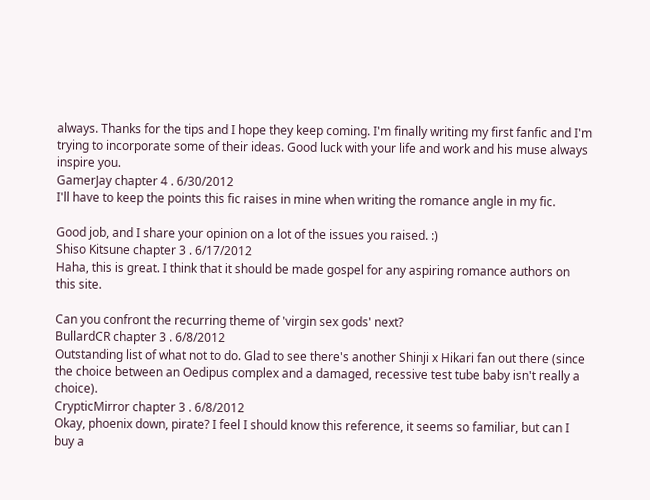always. Thanks for the tips and I hope they keep coming. I'm finally writing my first fanfic and I'm trying to incorporate some of their ideas. Good luck with your life and work and his muse always inspire you.
GamerJay chapter 4 . 6/30/2012
I'll have to keep the points this fic raises in mine when writing the romance angle in my fic.

Good job, and I share your opinion on a lot of the issues you raised. :)
Shiso Kitsune chapter 3 . 6/17/2012
Haha, this is great. I think that it should be made gospel for any aspiring romance authors on this site.

Can you confront the recurring theme of 'virgin sex gods' next?
BullardCR chapter 3 . 6/8/2012
Outstanding list of what not to do. Glad to see there's another Shinji x Hikari fan out there (since the choice between an Oedipus complex and a damaged, recessive test tube baby isn't really a choice).
CrypticMirror chapter 3 . 6/8/2012
Okay, phoenix down, pirate? I feel I should know this reference, it seems so familiar, but can I buy a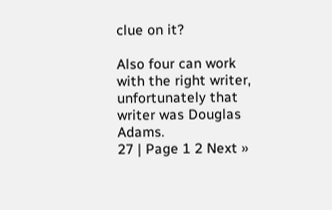clue on it?

Also four can work with the right writer, unfortunately that writer was Douglas Adams.
27 | Page 1 2 Next »